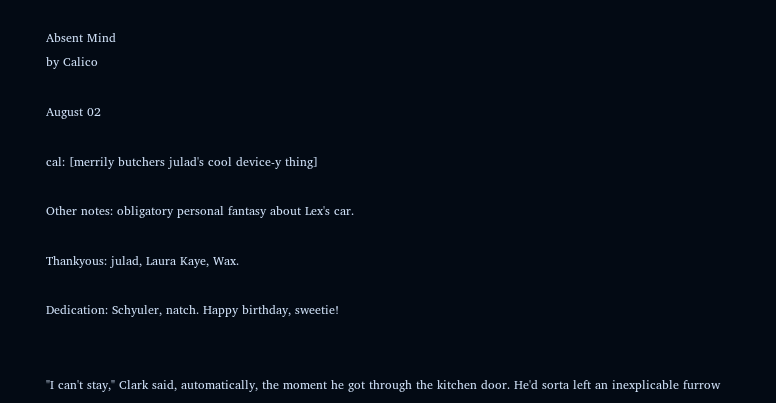Absent Mind
by Calico

August 02

cal: [merrily butchers julad's cool device-y thing]

Other notes: obligatory personal fantasy about Lex's car.

Thankyous: julad, Laura Kaye, Wax.

Dedication: Schyuler, natch. Happy birthday, sweetie!


"I can't stay," Clark said, automatically, the moment he got through the kitchen door. He'd sorta left an inexplicable furrow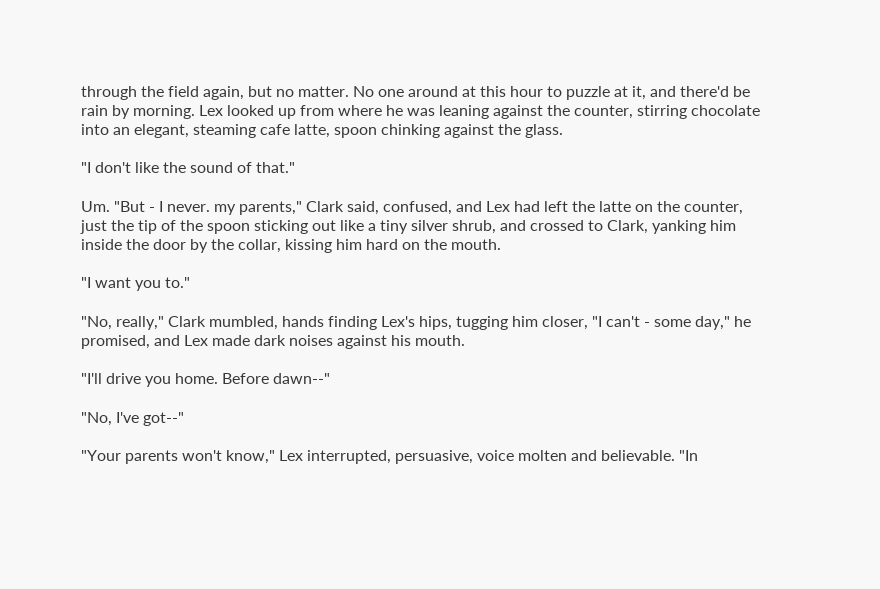through the field again, but no matter. No one around at this hour to puzzle at it, and there'd be rain by morning. Lex looked up from where he was leaning against the counter, stirring chocolate into an elegant, steaming cafe latte, spoon chinking against the glass.

"I don't like the sound of that."

Um. "But - I never. my parents," Clark said, confused, and Lex had left the latte on the counter, just the tip of the spoon sticking out like a tiny silver shrub, and crossed to Clark, yanking him inside the door by the collar, kissing him hard on the mouth.

"I want you to."

"No, really," Clark mumbled, hands finding Lex's hips, tugging him closer, "I can't - some day," he promised, and Lex made dark noises against his mouth.

"I'll drive you home. Before dawn--"

"No, I've got--"

"Your parents won't know," Lex interrupted, persuasive, voice molten and believable. "In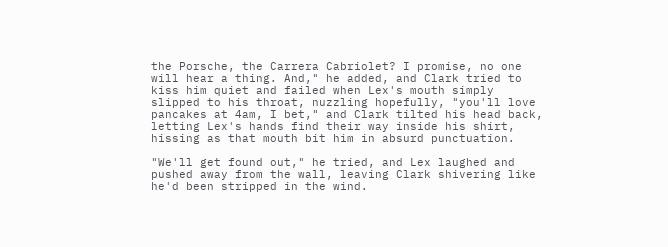the Porsche, the Carrera Cabriolet? I promise, no one will hear a thing. And," he added, and Clark tried to kiss him quiet and failed when Lex's mouth simply slipped to his throat, nuzzling hopefully, "you'll love pancakes at 4am, I bet," and Clark tilted his head back, letting Lex's hands find their way inside his shirt, hissing as that mouth bit him in absurd punctuation.

"We'll get found out," he tried, and Lex laughed and pushed away from the wall, leaving Clark shivering like he'd been stripped in the wind.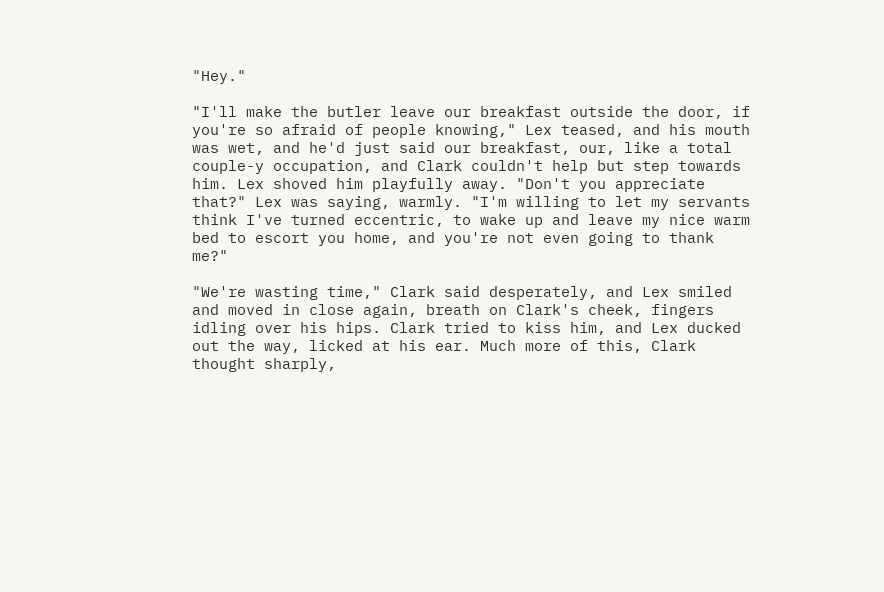"Hey."

"I'll make the butler leave our breakfast outside the door, if you're so afraid of people knowing," Lex teased, and his mouth was wet, and he'd just said our breakfast, our, like a total couple-y occupation, and Clark couldn't help but step towards him. Lex shoved him playfully away. "Don't you appreciate that?" Lex was saying, warmly. "I'm willing to let my servants think I've turned eccentric, to wake up and leave my nice warm bed to escort you home, and you're not even going to thank me?"

"We're wasting time," Clark said desperately, and Lex smiled and moved in close again, breath on Clark's cheek, fingers idling over his hips. Clark tried to kiss him, and Lex ducked out the way, licked at his ear. Much more of this, Clark thought sharply,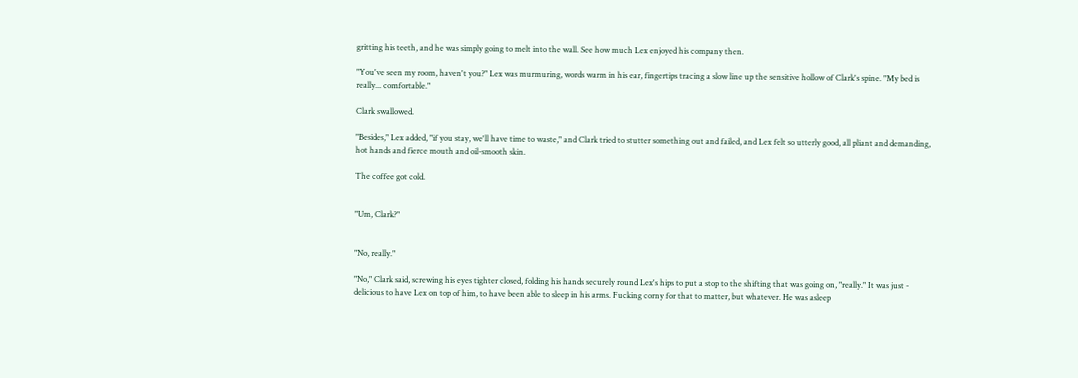gritting his teeth, and he was simply going to melt into the wall. See how much Lex enjoyed his company then.

"You've seen my room, haven't you?" Lex was murmuring, words warm in his ear, fingertips tracing a slow line up the sensitive hollow of Clark's spine. "My bed is really... comfortable."

Clark swallowed.

"Besides," Lex added, "if you stay, we'll have time to waste," and Clark tried to stutter something out and failed, and Lex felt so utterly good, all pliant and demanding, hot hands and fierce mouth and oil-smooth skin.

The coffee got cold.


"Um, Clark?"


"No, really."

"No," Clark said, screwing his eyes tighter closed, folding his hands securely round Lex's hips to put a stop to the shifting that was going on, "really." It was just - delicious to have Lex on top of him, to have been able to sleep in his arms. Fucking corny for that to matter, but whatever. He was asleep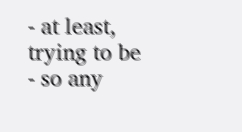- at least, trying to be - so any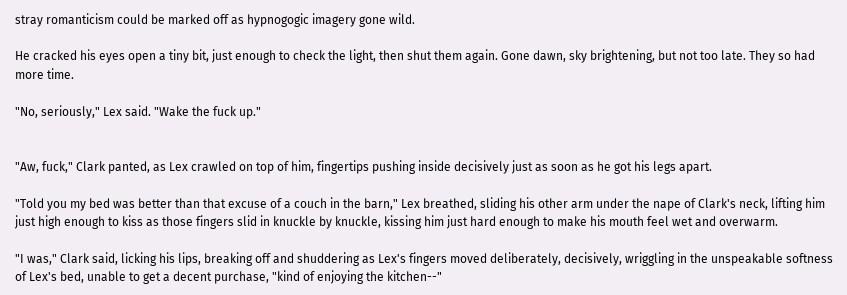stray romanticism could be marked off as hypnogogic imagery gone wild.

He cracked his eyes open a tiny bit, just enough to check the light, then shut them again. Gone dawn, sky brightening, but not too late. They so had more time.

"No, seriously," Lex said. "Wake the fuck up."


"Aw, fuck," Clark panted, as Lex crawled on top of him, fingertips pushing inside decisively just as soon as he got his legs apart.

"Told you my bed was better than that excuse of a couch in the barn," Lex breathed, sliding his other arm under the nape of Clark's neck, lifting him just high enough to kiss as those fingers slid in knuckle by knuckle, kissing him just hard enough to make his mouth feel wet and overwarm.

"I was," Clark said, licking his lips, breaking off and shuddering as Lex's fingers moved deliberately, decisively, wriggling in the unspeakable softness of Lex's bed, unable to get a decent purchase, "kind of enjoying the kitchen--"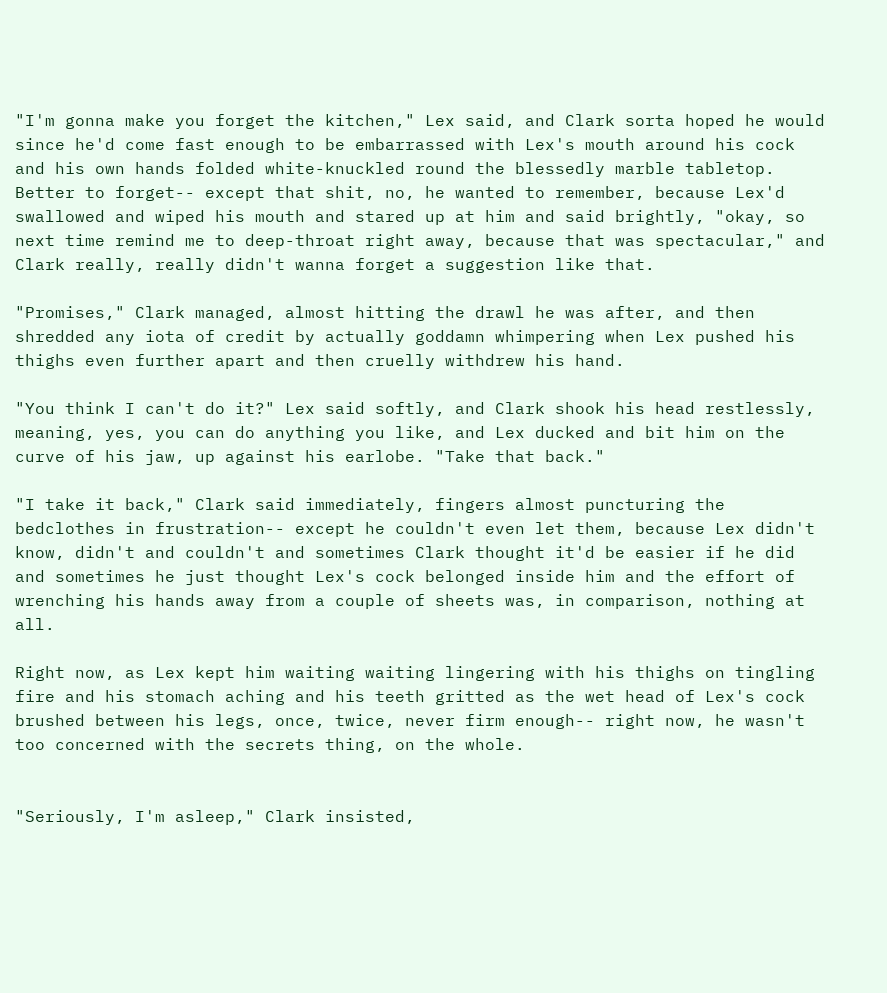"I'm gonna make you forget the kitchen," Lex said, and Clark sorta hoped he would since he'd come fast enough to be embarrassed with Lex's mouth around his cock and his own hands folded white-knuckled round the blessedly marble tabletop. Better to forget-- except that shit, no, he wanted to remember, because Lex'd swallowed and wiped his mouth and stared up at him and said brightly, "okay, so next time remind me to deep-throat right away, because that was spectacular," and Clark really, really didn't wanna forget a suggestion like that.

"Promises," Clark managed, almost hitting the drawl he was after, and then shredded any iota of credit by actually goddamn whimpering when Lex pushed his thighs even further apart and then cruelly withdrew his hand.

"You think I can't do it?" Lex said softly, and Clark shook his head restlessly, meaning, yes, you can do anything you like, and Lex ducked and bit him on the curve of his jaw, up against his earlobe. "Take that back."

"I take it back," Clark said immediately, fingers almost puncturing the bedclothes in frustration-- except he couldn't even let them, because Lex didn't know, didn't and couldn't and sometimes Clark thought it'd be easier if he did and sometimes he just thought Lex's cock belonged inside him and the effort of wrenching his hands away from a couple of sheets was, in comparison, nothing at all.

Right now, as Lex kept him waiting waiting lingering with his thighs on tingling fire and his stomach aching and his teeth gritted as the wet head of Lex's cock brushed between his legs, once, twice, never firm enough-- right now, he wasn't too concerned with the secrets thing, on the whole.


"Seriously, I'm asleep," Clark insisted,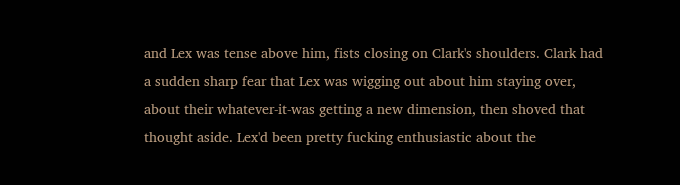and Lex was tense above him, fists closing on Clark's shoulders. Clark had a sudden sharp fear that Lex was wigging out about him staying over, about their whatever-it-was getting a new dimension, then shoved that thought aside. Lex'd been pretty fucking enthusiastic about the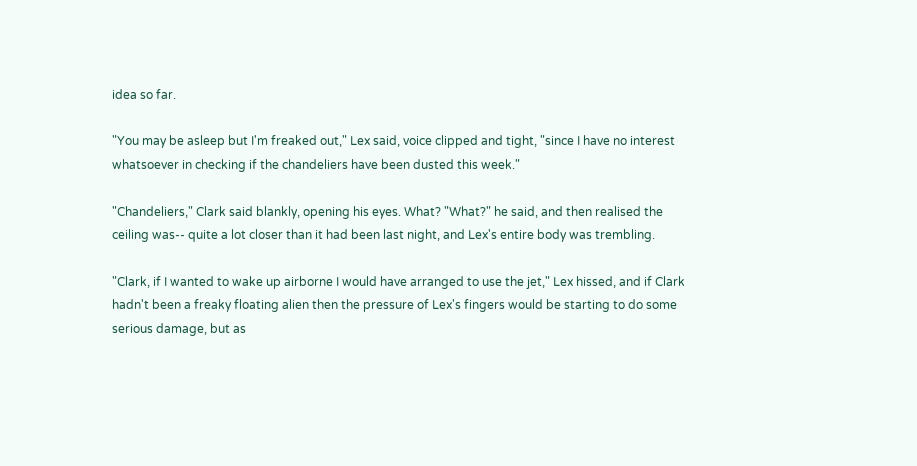idea so far.

"You may be asleep but I'm freaked out," Lex said, voice clipped and tight, "since I have no interest whatsoever in checking if the chandeliers have been dusted this week."

"Chandeliers," Clark said blankly, opening his eyes. What? "What?" he said, and then realised the ceiling was-- quite a lot closer than it had been last night, and Lex's entire body was trembling.

"Clark, if I wanted to wake up airborne I would have arranged to use the jet," Lex hissed, and if Clark hadn't been a freaky floating alien then the pressure of Lex's fingers would be starting to do some serious damage, but as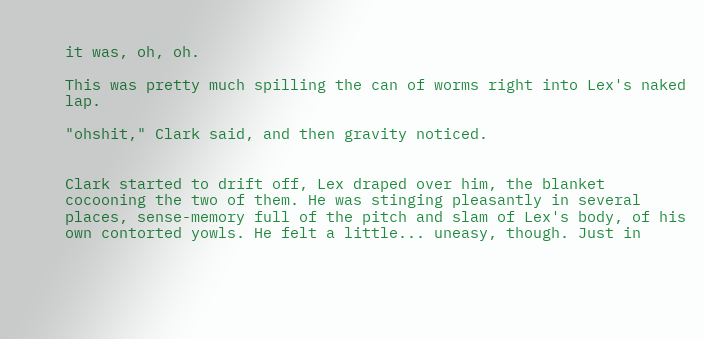it was, oh, oh.

This was pretty much spilling the can of worms right into Lex's naked lap.

"ohshit," Clark said, and then gravity noticed.


Clark started to drift off, Lex draped over him, the blanket cocooning the two of them. He was stinging pleasantly in several places, sense-memory full of the pitch and slam of Lex's body, of his own contorted yowls. He felt a little... uneasy, though. Just in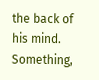the back of his mind. Something,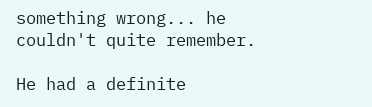something wrong... he couldn't quite remember.

He had a definite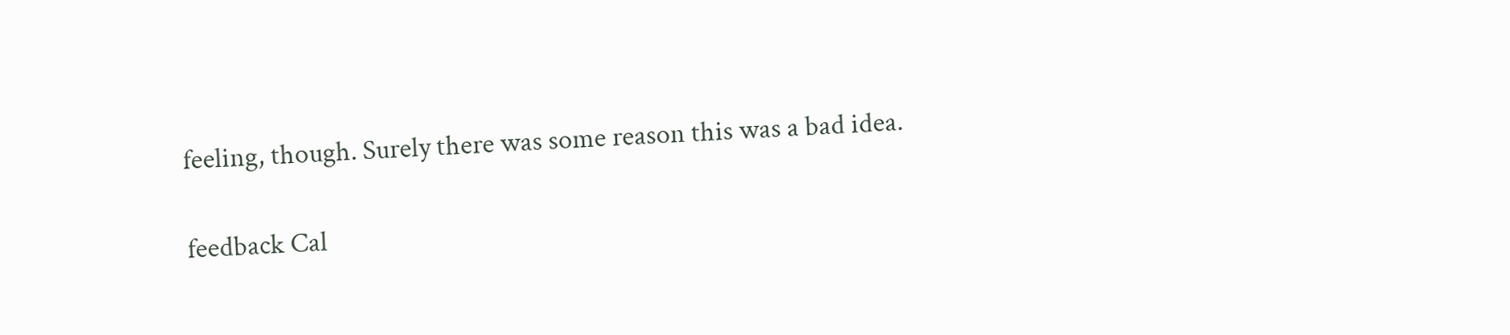feeling, though. Surely there was some reason this was a bad idea.

feedback Cal